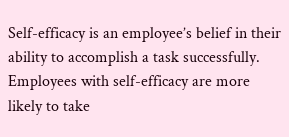Self-efficacy is an employee’s belief in their ability to accomplish a task successfully. Employees with self-efficacy are more likely to take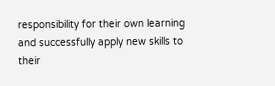responsibility for their own learning and successfully apply new skills to their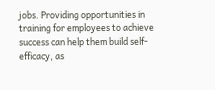jobs. Providing opportunities in training for employees to achieve success can help them build self-efficacy, as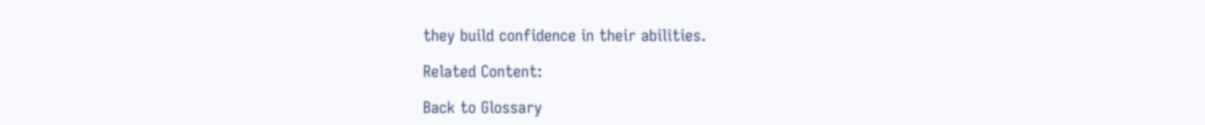they build confidence in their abilities.

Related Content:

Back to Glossary